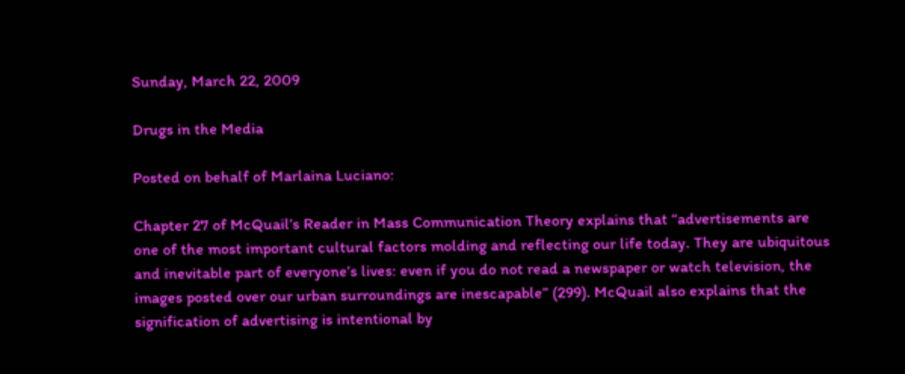Sunday, March 22, 2009

Drugs in the Media

Posted on behalf of Marlaina Luciano:

Chapter 27 of McQuail’s Reader in Mass Communication Theory explains that “advertisements are one of the most important cultural factors molding and reflecting our life today. They are ubiquitous and inevitable part of everyone’s lives: even if you do not read a newspaper or watch television, the images posted over our urban surroundings are inescapable” (299). McQuail also explains that the signification of advertising is intentional by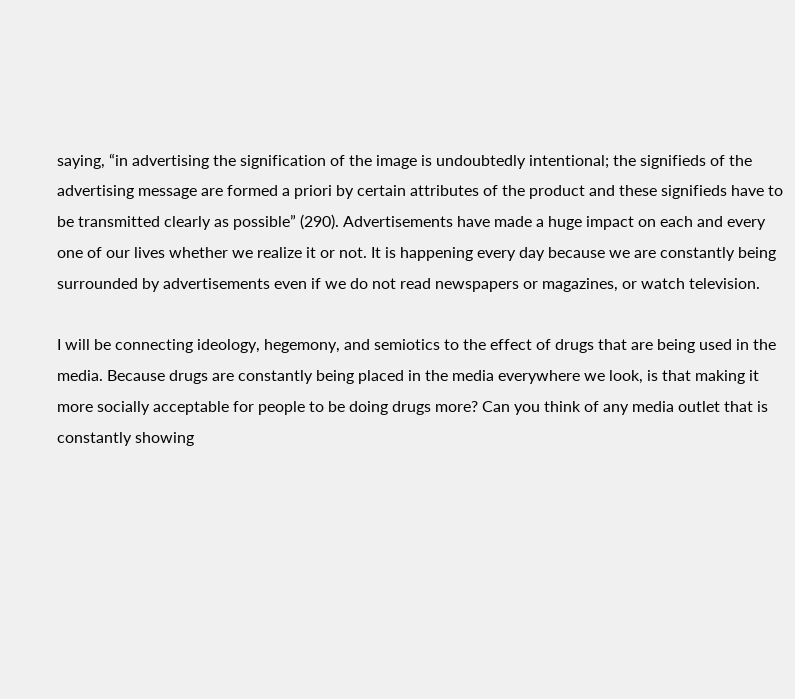saying, “in advertising the signification of the image is undoubtedly intentional; the signifieds of the advertising message are formed a priori by certain attributes of the product and these signifieds have to be transmitted clearly as possible” (290). Advertisements have made a huge impact on each and every one of our lives whether we realize it or not. It is happening every day because we are constantly being surrounded by advertisements even if we do not read newspapers or magazines, or watch television.

I will be connecting ideology, hegemony, and semiotics to the effect of drugs that are being used in the media. Because drugs are constantly being placed in the media everywhere we look, is that making it more socially acceptable for people to be doing drugs more? Can you think of any media outlet that is constantly showing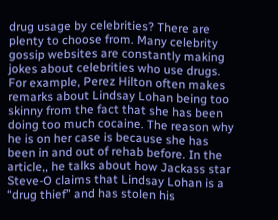drug usage by celebrities? There are plenty to choose from. Many celebrity gossip websites are constantly making jokes about celebrities who use drugs. For example, Perez Hilton often makes remarks about Lindsay Lohan being too skinny from the fact that she has been doing too much cocaine. The reason why he is on her case is because she has been in and out of rehab before. In the article,, he talks about how Jackass star Steve-O claims that Lindsay Lohan is a “drug thief” and has stolen his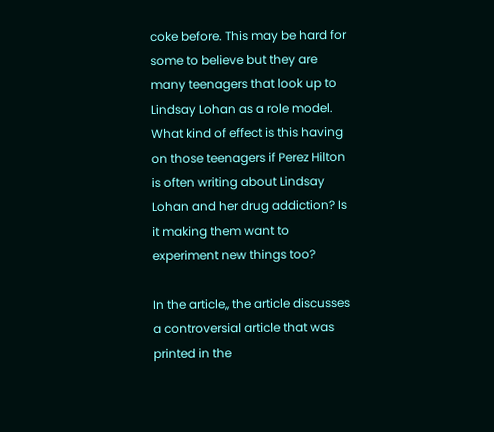coke before. This may be hard for some to believe but they are many teenagers that look up to Lindsay Lohan as a role model. What kind of effect is this having on those teenagers if Perez Hilton is often writing about Lindsay Lohan and her drug addiction? Is it making them want to experiment new things too?

In the article,, the article discusses a controversial article that was printed in the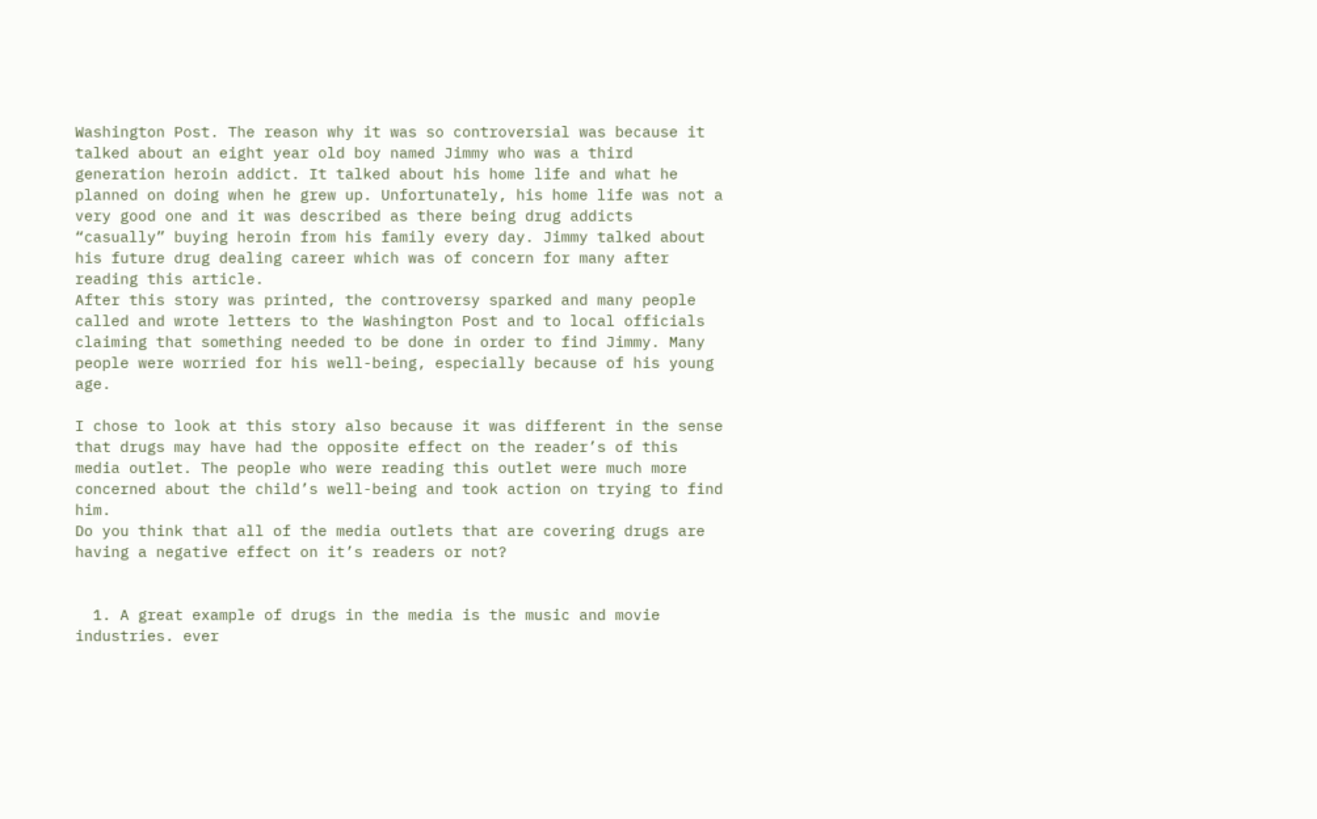Washington Post. The reason why it was so controversial was because it talked about an eight year old boy named Jimmy who was a third generation heroin addict. It talked about his home life and what he planned on doing when he grew up. Unfortunately, his home life was not a very good one and it was described as there being drug addicts “casually” buying heroin from his family every day. Jimmy talked about his future drug dealing career which was of concern for many after reading this article.
After this story was printed, the controversy sparked and many people called and wrote letters to the Washington Post and to local officials claiming that something needed to be done in order to find Jimmy. Many people were worried for his well-being, especially because of his young age.

I chose to look at this story also because it was different in the sense that drugs may have had the opposite effect on the reader’s of this media outlet. The people who were reading this outlet were much more concerned about the child’s well-being and took action on trying to find him.
Do you think that all of the media outlets that are covering drugs are having a negative effect on it’s readers or not?


  1. A great example of drugs in the media is the music and movie industries. ever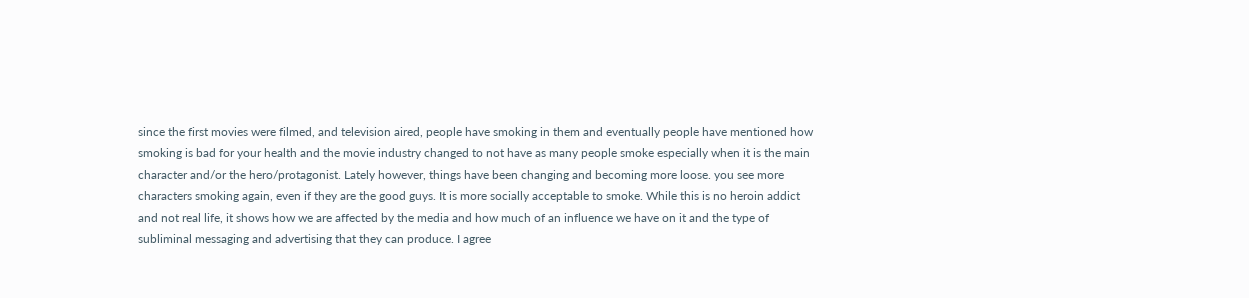since the first movies were filmed, and television aired, people have smoking in them and eventually people have mentioned how smoking is bad for your health and the movie industry changed to not have as many people smoke especially when it is the main character and/or the hero/protagonist. Lately however, things have been changing and becoming more loose. you see more characters smoking again, even if they are the good guys. It is more socially acceptable to smoke. While this is no heroin addict and not real life, it shows how we are affected by the media and how much of an influence we have on it and the type of subliminal messaging and advertising that they can produce. I agree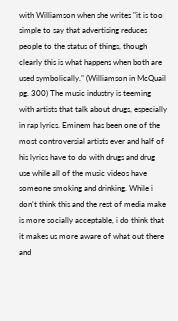with Williamson when she writes "it is too simple to say that advertising reduces people to the status of things, though clearly this is what happens when both are used symbolically." (Williamson in McQuail pg. 300) The music industry is teeming with artists that talk about drugs, especially in rap lyrics. Eminem has been one of the most controversial artists ever and half of his lyrics have to do with drugs and drug use while all of the music videos have someone smoking and drinking. While i don't think this and the rest of media make is more socially acceptable, i do think that it makes us more aware of what out there and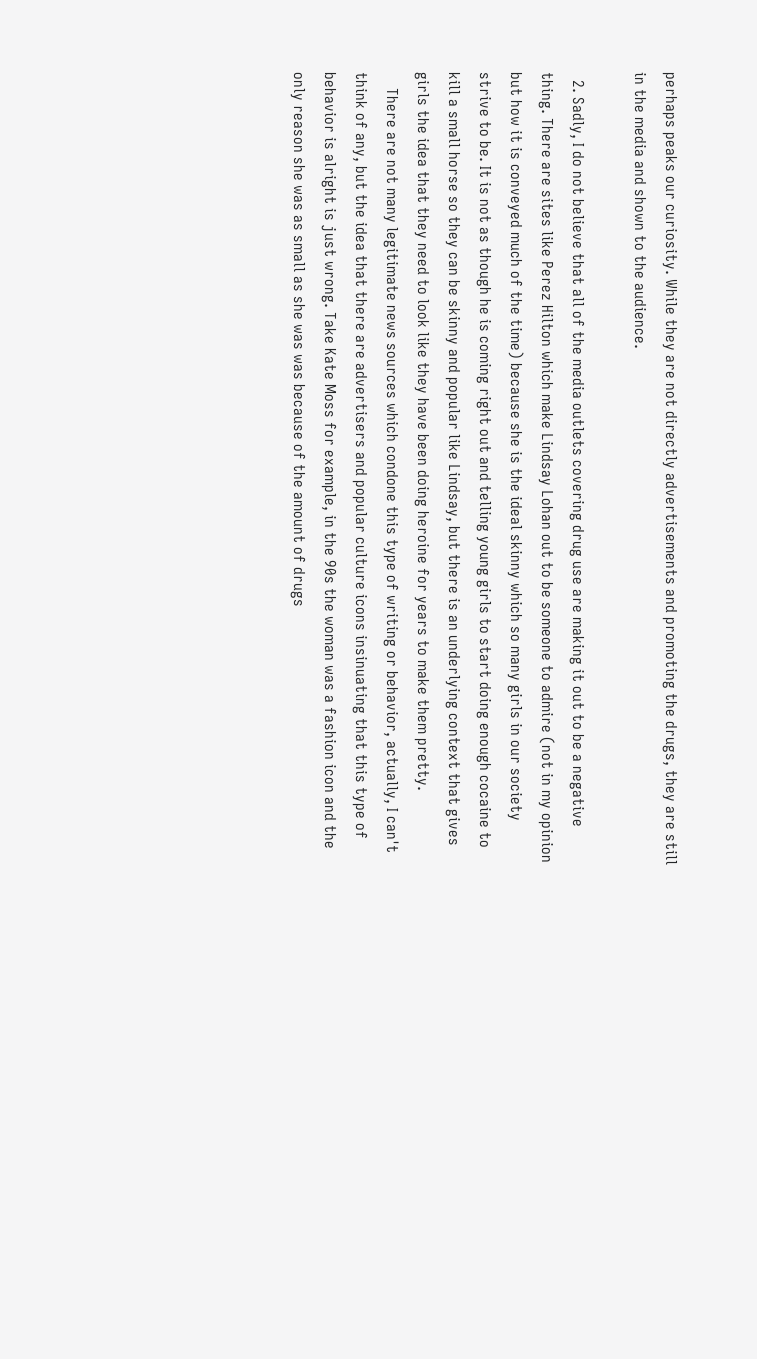perhaps peaks our curiosity. While they are not directly advertisements and promoting the drugs, they are still in the media and shown to the audience.

  2. Sadly, I do not believe that all of the media outlets covering drug use are making it out to be a negative thing. There are sites like Perez Hilton which make Lindsay Lohan out to be someone to admire (not in my opinion but how it is conveyed much of the time) because she is the ideal skinny which so many girls in our society strive to be. It is not as though he is coming right out and telling young girls to start doing enough cocaine to kill a small horse so they can be skinny and popular like Lindsay, but there is an underlying context that gives girls the idea that they need to look like they have been doing heroine for years to make them pretty.
    There are not many legitimate news sources which condone this type of writing or behavior, actually, I can't think of any, but the idea that there are advertisers and popular culture icons insinuating that this type of behavior is alright is just wrong. Take Kate Moss for example, in the 90s the woman was a fashion icon and the only reason she was as small as she was was because of the amount of drugs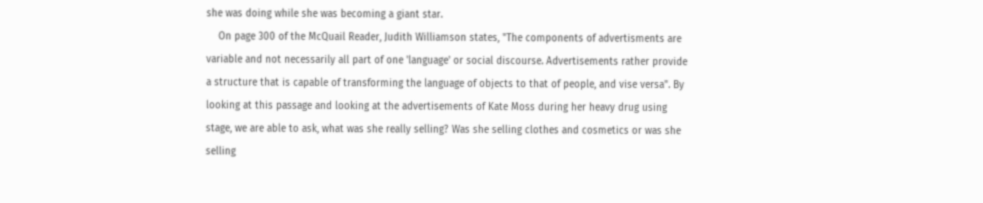she was doing while she was becoming a giant star.
    On page 300 of the McQuail Reader, Judith Williamson states, "The components of advertisments are variable and not necessarily all part of one 'language' or social discourse. Advertisements rather provide a structure that is capable of transforming the language of objects to that of people, and vise versa". By looking at this passage and looking at the advertisements of Kate Moss during her heavy drug using stage, we are able to ask, what was she really selling? Was she selling clothes and cosmetics or was she selling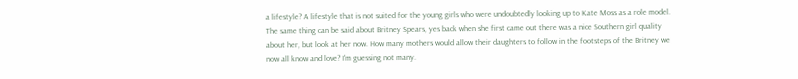a lifestyle? A lifestyle that is not suited for the young girls who were undoubtedly looking up to Kate Moss as a role model. The same thing can be said about Britney Spears, yes back when she first came out there was a nice Southern girl quality about her, but look at her now. How many mothers would allow their daughters to follow in the footsteps of the Britney we now all know and love? I'm guessing not many.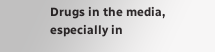Drugs in the media, especially in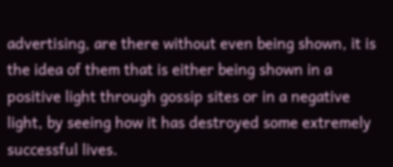advertising, are there without even being shown, it is the idea of them that is either being shown in a positive light through gossip sites or in a negative light, by seeing how it has destroyed some extremely successful lives.